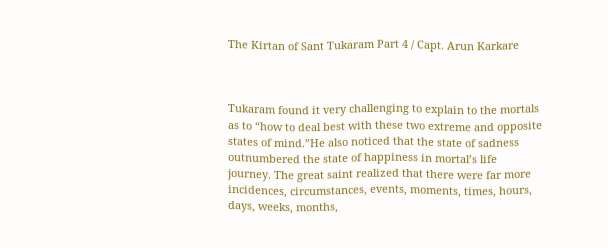The Kirtan of Sant Tukaram Part 4 / Capt. Arun Karkare



Tukaram found it very challenging to explain to the mortals as to “how to deal best with these two extreme and opposite states of mind.”He also noticed that the state of sadness outnumbered the state of happiness in mortal’s life journey. The great saint realized that there were far more incidences, circumstances, events, moments, times, hours, days, weeks, months,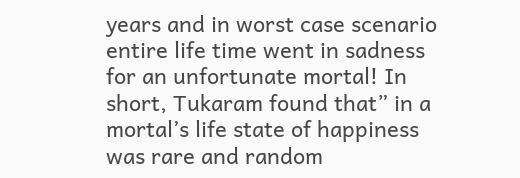years and in worst case scenario entire life time went in sadness for an unfortunate mortal! In short, Tukaram found that” in a mortal’s life state of happiness was rare and random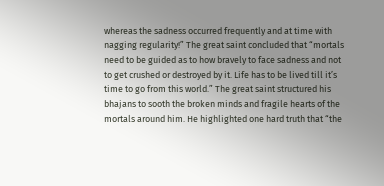whereas the sadness occurred frequently and at time with nagging regularity!” The great saint concluded that “mortals need to be guided as to how bravely to face sadness and not to get crushed or destroyed by it. Life has to be lived till it’s time to go from this world.” The great saint structured his bhajans to sooth the broken minds and fragile hearts of the mortals around him. He highlighted one hard truth that “the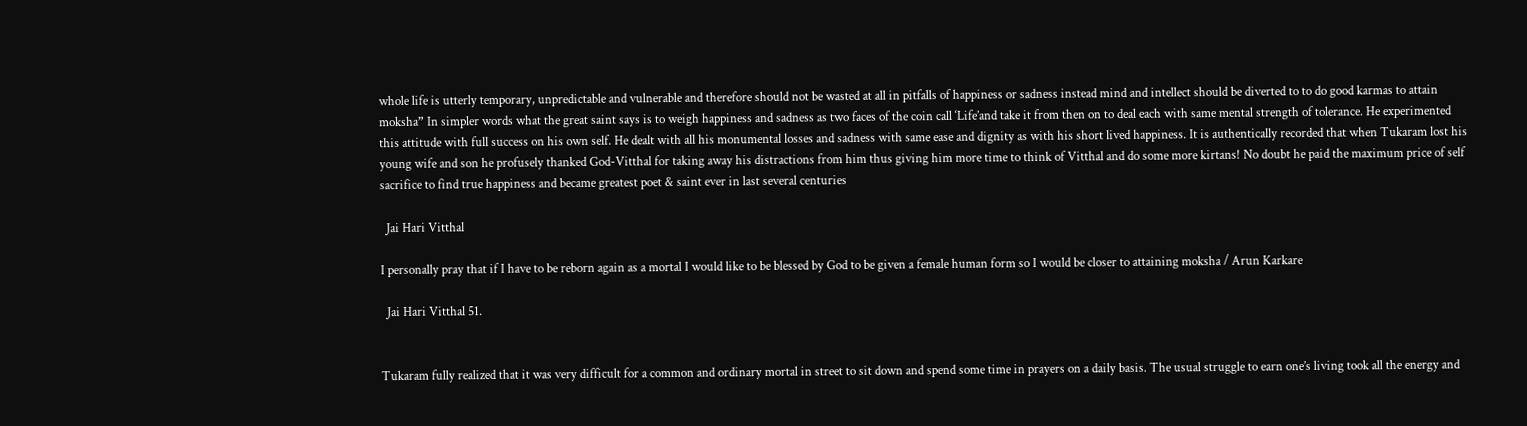whole life is utterly temporary, unpredictable and vulnerable and therefore should not be wasted at all in pitfalls of happiness or sadness instead mind and intellect should be diverted to to do good karmas to attain moksha” In simpler words what the great saint says is to weigh happiness and sadness as two faces of the coin call ‘Life’and take it from then on to deal each with same mental strength of tolerance. He experimented this attitude with full success on his own self. He dealt with all his monumental losses and sadness with same ease and dignity as with his short lived happiness. It is authentically recorded that when Tukaram lost his young wife and son he profusely thanked God-Vitthal for taking away his distractions from him thus giving him more time to think of Vitthal and do some more kirtans! No doubt he paid the maximum price of self sacrifice to find true happiness and became greatest poet & saint ever in last several centuries

  Jai Hari Vitthal

I personally pray that if I have to be reborn again as a mortal I would like to be blessed by God to be given a female human form so I would be closer to attaining moksha / Arun Karkare

  Jai Hari Vitthal 51.


Tukaram fully realized that it was very difficult for a common and ordinary mortal in street to sit down and spend some time in prayers on a daily basis. The usual struggle to earn one’s living took all the energy and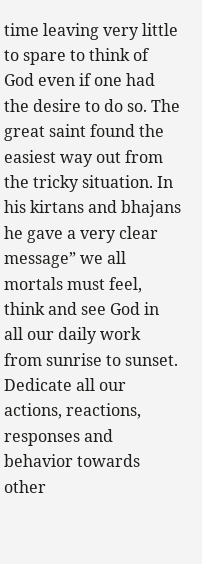time leaving very little to spare to think of God even if one had the desire to do so. The great saint found the easiest way out from the tricky situation. In his kirtans and bhajans he gave a very clear message” we all mortals must feel, think and see God in all our daily work from sunrise to sunset. Dedicate all our actions, reactions, responses and behavior towards other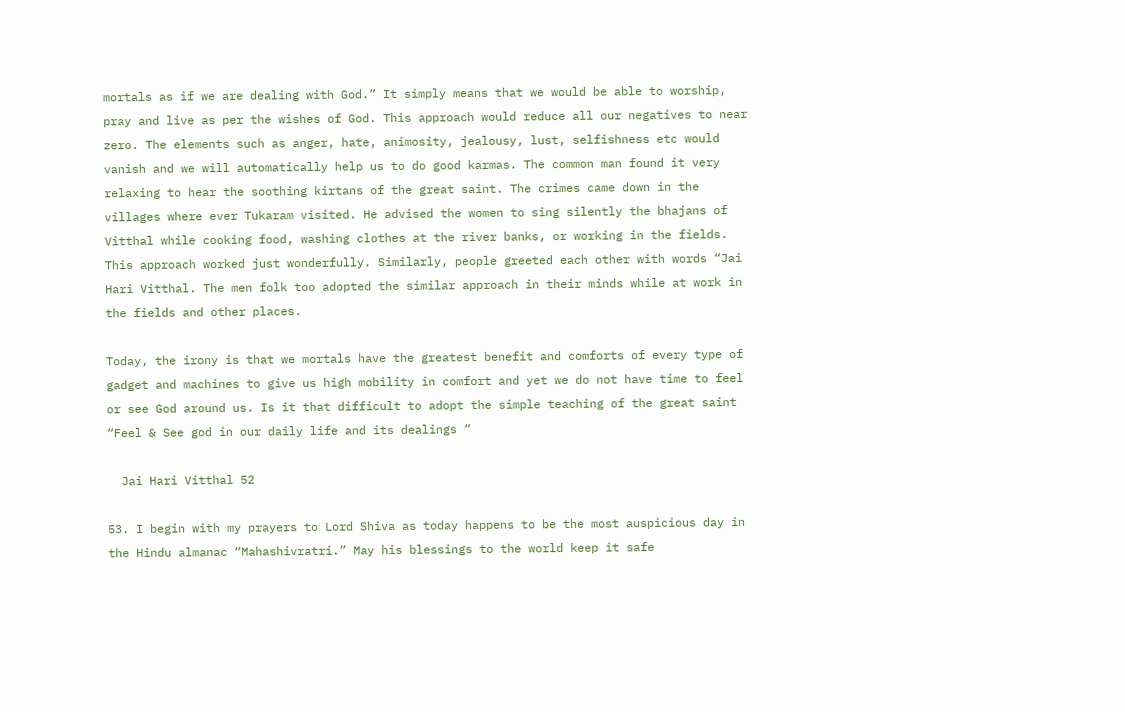mortals as if we are dealing with God.” It simply means that we would be able to worship, pray and live as per the wishes of God. This approach would reduce all our negatives to near zero. The elements such as anger, hate, animosity, jealousy, lust, selfishness etc would vanish and we will automatically help us to do good karmas. The common man found it very relaxing to hear the soothing kirtans of the great saint. The crimes came down in the villages where ever Tukaram visited. He advised the women to sing silently the bhajans of Vitthal while cooking food, washing clothes at the river banks, or working in the fields. This approach worked just wonderfully. Similarly, people greeted each other with words “Jai Hari Vitthal. The men folk too adopted the similar approach in their minds while at work in the fields and other places.

Today, the irony is that we mortals have the greatest benefit and comforts of every type of gadget and machines to give us high mobility in comfort and yet we do not have time to feel or see God around us. Is it that difficult to adopt the simple teaching of the great saint “Feel & See god in our daily life and its dealings “

  Jai Hari Vitthal 52

53. I begin with my prayers to Lord Shiva as today happens to be the most auspicious day in the Hindu almanac “Mahashivratri.” May his blessings to the world keep it safe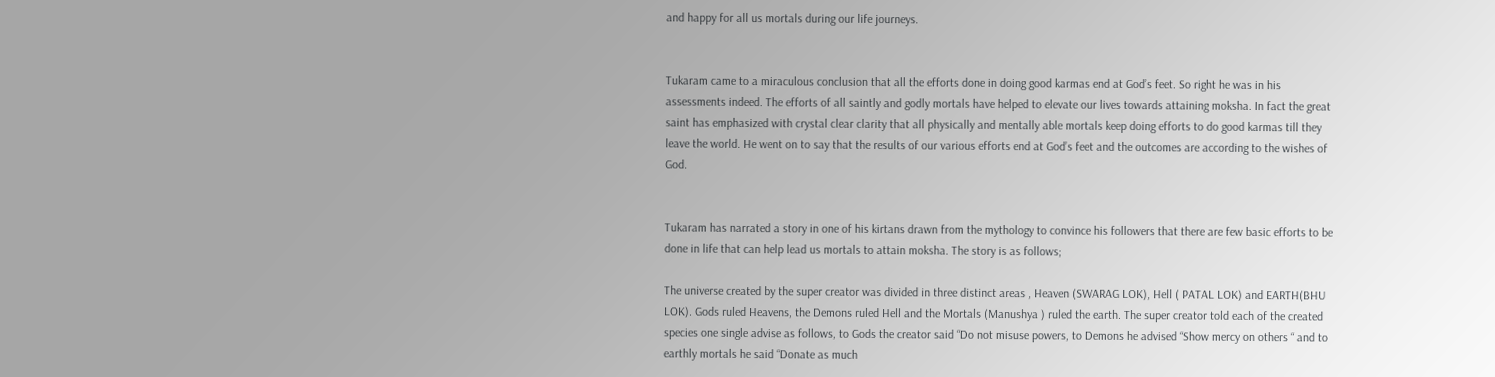and happy for all us mortals during our life journeys.


Tukaram came to a miraculous conclusion that all the efforts done in doing good karmas end at God’s feet. So right he was in his assessments indeed. The efforts of all saintly and godly mortals have helped to elevate our lives towards attaining moksha. In fact the great saint has emphasized with crystal clear clarity that all physically and mentally able mortals keep doing efforts to do good karmas till they leave the world. He went on to say that the results of our various efforts end at God’s feet and the outcomes are according to the wishes of God.


Tukaram has narrated a story in one of his kirtans drawn from the mythology to convince his followers that there are few basic efforts to be done in life that can help lead us mortals to attain moksha. The story is as follows;

The universe created by the super creator was divided in three distinct areas , Heaven (SWARAG LOK), Hell ( PATAL LOK) and EARTH(BHU LOK). Gods ruled Heavens, the Demons ruled Hell and the Mortals (Manushya ) ruled the earth. The super creator told each of the created species one single advise as follows, to Gods the creator said “Do not misuse powers, to Demons he advised “Show mercy on others “ and to earthly mortals he said “Donate as much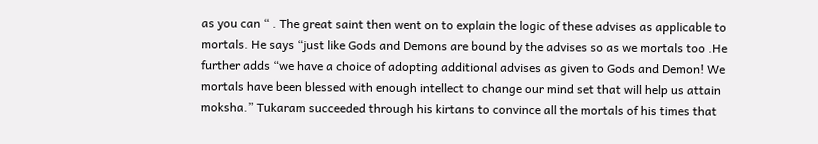as you can “ . The great saint then went on to explain the logic of these advises as applicable to mortals. He says “just like Gods and Demons are bound by the advises so as we mortals too .He further adds “we have a choice of adopting additional advises as given to Gods and Demon! We mortals have been blessed with enough intellect to change our mind set that will help us attain moksha.” Tukaram succeeded through his kirtans to convince all the mortals of his times that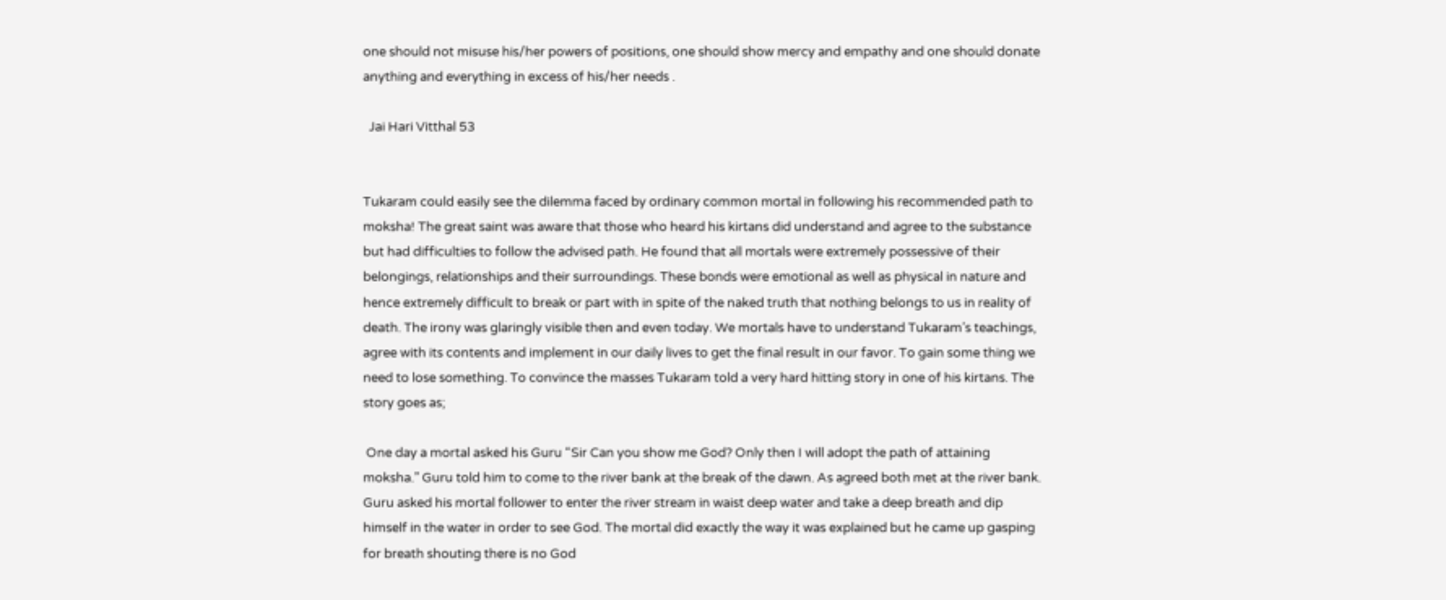one should not misuse his/her powers of positions, one should show mercy and empathy and one should donate anything and everything in excess of his/her needs .

  Jai Hari Vitthal 53


Tukaram could easily see the dilemma faced by ordinary common mortal in following his recommended path to moksha! The great saint was aware that those who heard his kirtans did understand and agree to the substance but had difficulties to follow the advised path. He found that all mortals were extremely possessive of their belongings, relationships and their surroundings. These bonds were emotional as well as physical in nature and hence extremely difficult to break or part with in spite of the naked truth that nothing belongs to us in reality of death. The irony was glaringly visible then and even today. We mortals have to understand Tukaram’s teachings, agree with its contents and implement in our daily lives to get the final result in our favor. To gain some thing we need to lose something. To convince the masses Tukaram told a very hard hitting story in one of his kirtans. The story goes as;

 One day a mortal asked his Guru “Sir Can you show me God? Only then I will adopt the path of attaining moksha.” Guru told him to come to the river bank at the break of the dawn. As agreed both met at the river bank. Guru asked his mortal follower to enter the river stream in waist deep water and take a deep breath and dip himself in the water in order to see God. The mortal did exactly the way it was explained but he came up gasping for breath shouting there is no God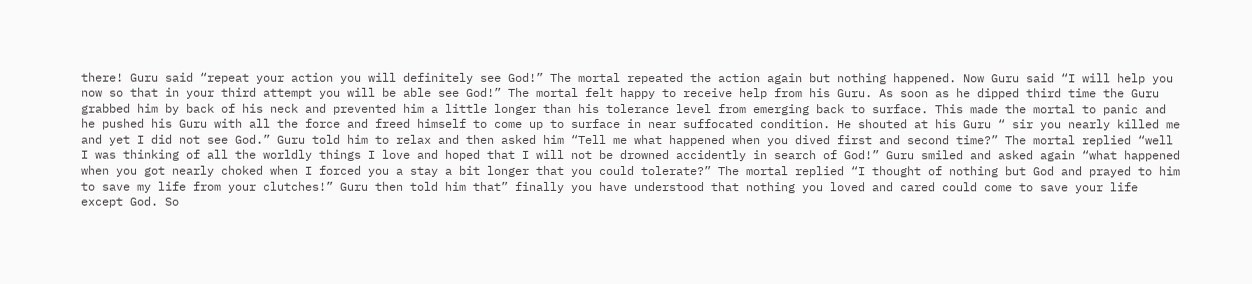there! Guru said “repeat your action you will definitely see God!” The mortal repeated the action again but nothing happened. Now Guru said “I will help you now so that in your third attempt you will be able see God!” The mortal felt happy to receive help from his Guru. As soon as he dipped third time the Guru grabbed him by back of his neck and prevented him a little longer than his tolerance level from emerging back to surface. This made the mortal to panic and he pushed his Guru with all the force and freed himself to come up to surface in near suffocated condition. He shouted at his Guru “ sir you nearly killed me and yet I did not see God.” Guru told him to relax and then asked him “Tell me what happened when you dived first and second time?” The mortal replied “well I was thinking of all the worldly things I love and hoped that I will not be drowned accidently in search of God!” Guru smiled and asked again “what happened when you got nearly choked when I forced you a stay a bit longer that you could tolerate?” The mortal replied “I thought of nothing but God and prayed to him to save my life from your clutches!” Guru then told him that” finally you have understood that nothing you loved and cared could come to save your life except God. So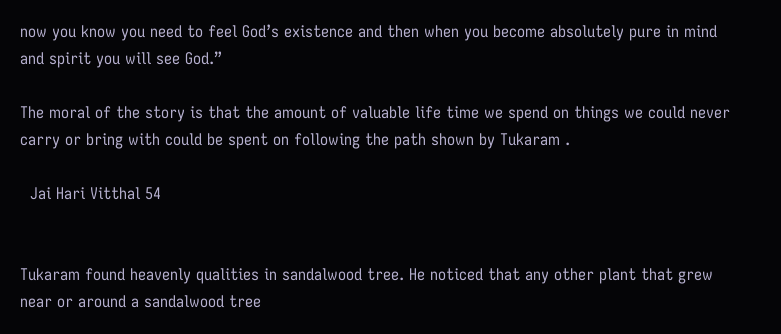now you know you need to feel God’s existence and then when you become absolutely pure in mind and spirit you will see God.”

The moral of the story is that the amount of valuable life time we spend on things we could never carry or bring with could be spent on following the path shown by Tukaram .

  Jai Hari Vitthal 54


Tukaram found heavenly qualities in sandalwood tree. He noticed that any other plant that grew near or around a sandalwood tree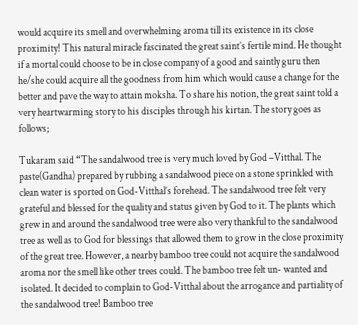would acquire its smell and overwhelming aroma till its existence in its close proximity! This natural miracle fascinated the great saint’s fertile mind. He thought if a mortal could choose to be in close company of a good and saintly guru then he/she could acquire all the goodness from him which would cause a change for the better and pave the way to attain moksha. To share his notion, the great saint told a very heartwarming story to his disciples through his kirtan. The story goes as follows;

Tukaram said “The sandalwood tree is very much loved by God –Vitthal. The paste(Gandha) prepared by rubbing a sandalwood piece on a stone sprinkled with clean water is sported on God-Vitthal’s forehead. The sandalwood tree felt very grateful and blessed for the quality and status given by God to it. The plants which grew in and around the sandalwood tree were also very thankful to the sandalwood tree as well as to God for blessings that allowed them to grow in the close proximity of the great tree. However, a nearby bamboo tree could not acquire the sandalwood aroma nor the smell like other trees could. The bamboo tree felt un- wanted and isolated. It decided to complain to God-Vitthal about the arrogance and partiality of the sandalwood tree! Bamboo tree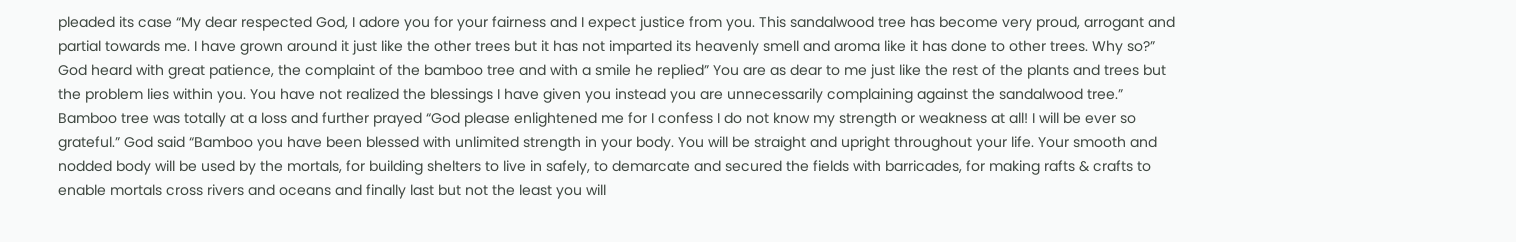pleaded its case “My dear respected God, I adore you for your fairness and I expect justice from you. This sandalwood tree has become very proud, arrogant and partial towards me. I have grown around it just like the other trees but it has not imparted its heavenly smell and aroma like it has done to other trees. Why so?” God heard with great patience, the complaint of the bamboo tree and with a smile he replied” You are as dear to me just like the rest of the plants and trees but the problem lies within you. You have not realized the blessings I have given you instead you are unnecessarily complaining against the sandalwood tree.” Bamboo tree was totally at a loss and further prayed “God please enlightened me for I confess I do not know my strength or weakness at all! I will be ever so grateful.” God said “Bamboo you have been blessed with unlimited strength in your body. You will be straight and upright throughout your life. Your smooth and nodded body will be used by the mortals, for building shelters to live in safely, to demarcate and secured the fields with barricades, for making rafts & crafts to enable mortals cross rivers and oceans and finally last but not the least you will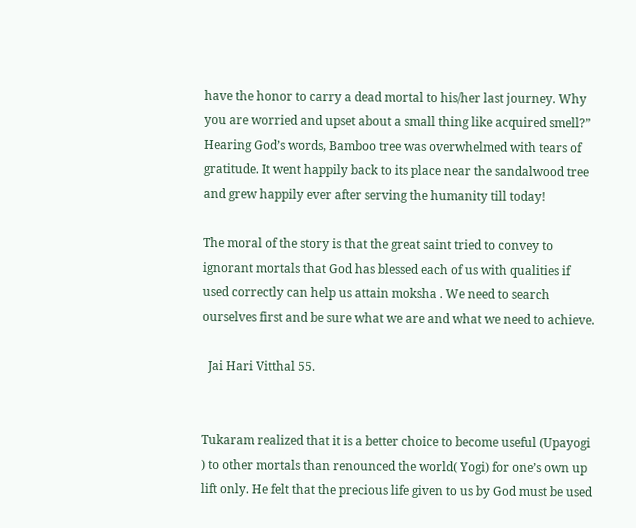have the honor to carry a dead mortal to his/her last journey. Why you are worried and upset about a small thing like acquired smell?” Hearing God’s words, Bamboo tree was overwhelmed with tears of gratitude. It went happily back to its place near the sandalwood tree and grew happily ever after serving the humanity till today!

The moral of the story is that the great saint tried to convey to ignorant mortals that God has blessed each of us with qualities if used correctly can help us attain moksha . We need to search ourselves first and be sure what we are and what we need to achieve.

  Jai Hari Vitthal 55.


Tukaram realized that it is a better choice to become useful (Upayogi ) to other mortals than renounced the world( Yogi) for one’s own up lift only. He felt that the precious life given to us by God must be used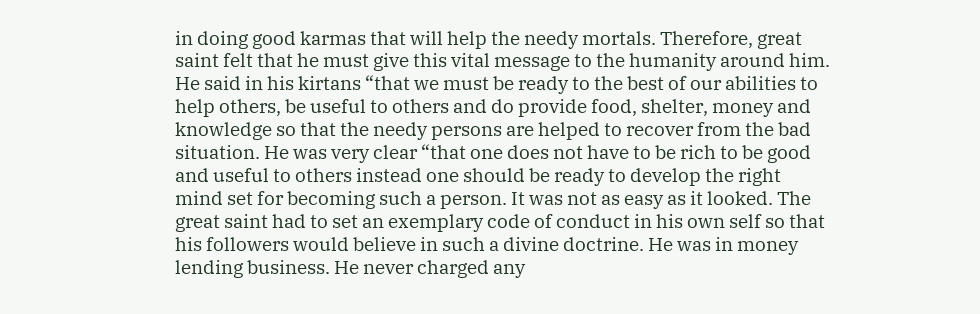in doing good karmas that will help the needy mortals. Therefore, great saint felt that he must give this vital message to the humanity around him. He said in his kirtans “that we must be ready to the best of our abilities to help others, be useful to others and do provide food, shelter, money and knowledge so that the needy persons are helped to recover from the bad situation. He was very clear “that one does not have to be rich to be good and useful to others instead one should be ready to develop the right mind set for becoming such a person. It was not as easy as it looked. The great saint had to set an exemplary code of conduct in his own self so that his followers would believe in such a divine doctrine. He was in money lending business. He never charged any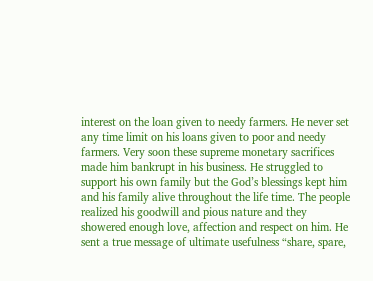interest on the loan given to needy farmers. He never set any time limit on his loans given to poor and needy farmers. Very soon these supreme monetary sacrifices made him bankrupt in his business. He struggled to support his own family but the God’s blessings kept him and his family alive throughout the life time. The people realized his goodwill and pious nature and they showered enough love, affection and respect on him. He sent a true message of ultimate usefulness “share, spare,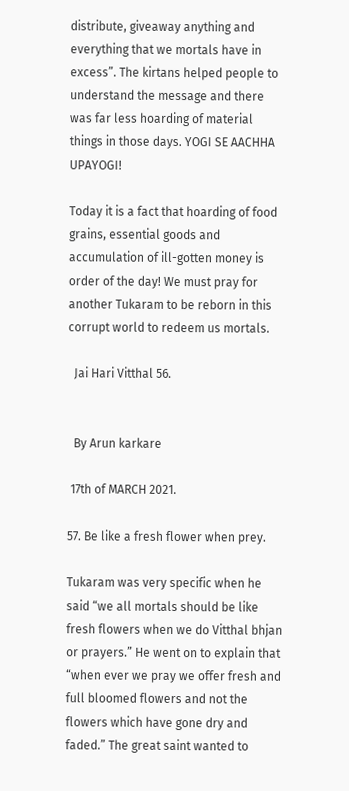distribute, giveaway anything and everything that we mortals have in excess”. The kirtans helped people to understand the message and there was far less hoarding of material things in those days. YOGI SE AACHHA UPAYOGI!

Today it is a fact that hoarding of food grains, essential goods and accumulation of ill-gotten money is order of the day! We must pray for another Tukaram to be reborn in this corrupt world to redeem us mortals.

  Jai Hari Vitthal 56.


  By Arun karkare

 17th of MARCH 2021.

57. Be like a fresh flower when prey.

Tukaram was very specific when he said “we all mortals should be like fresh flowers when we do Vitthal bhjan or prayers.” He went on to explain that “when ever we pray we offer fresh and full bloomed flowers and not the flowers which have gone dry and faded.” The great saint wanted to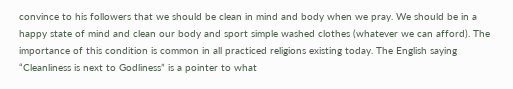convince to his followers that we should be clean in mind and body when we pray. We should be in a happy state of mind and clean our body and sport simple washed clothes (whatever we can afford). The importance of this condition is common in all practiced religions existing today. The English saying “Cleanliness is next to Godliness” is a pointer to what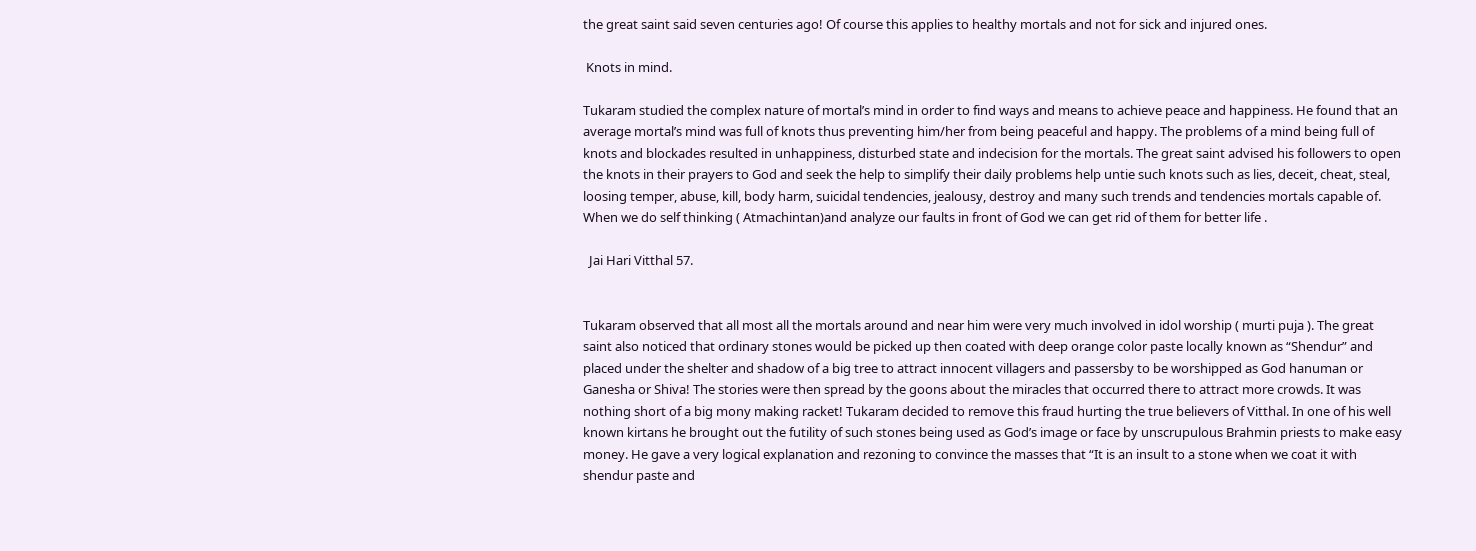the great saint said seven centuries ago! Of course this applies to healthy mortals and not for sick and injured ones.

 Knots in mind.

Tukaram studied the complex nature of mortal’s mind in order to find ways and means to achieve peace and happiness. He found that an average mortal’s mind was full of knots thus preventing him/her from being peaceful and happy. The problems of a mind being full of knots and blockades resulted in unhappiness, disturbed state and indecision for the mortals. The great saint advised his followers to open the knots in their prayers to God and seek the help to simplify their daily problems help untie such knots such as lies, deceit, cheat, steal, loosing temper, abuse, kill, body harm, suicidal tendencies, jealousy, destroy and many such trends and tendencies mortals capable of. When we do self thinking ( Atmachintan)and analyze our faults in front of God we can get rid of them for better life .

  Jai Hari Vitthal 57.


Tukaram observed that all most all the mortals around and near him were very much involved in idol worship ( murti puja ). The great saint also noticed that ordinary stones would be picked up then coated with deep orange color paste locally known as “Shendur” and placed under the shelter and shadow of a big tree to attract innocent villagers and passersby to be worshipped as God hanuman or Ganesha or Shiva! The stories were then spread by the goons about the miracles that occurred there to attract more crowds. It was nothing short of a big mony making racket! Tukaram decided to remove this fraud hurting the true believers of Vitthal. In one of his well known kirtans he brought out the futility of such stones being used as God’s image or face by unscrupulous Brahmin priests to make easy money. He gave a very logical explanation and rezoning to convince the masses that “It is an insult to a stone when we coat it with shendur paste and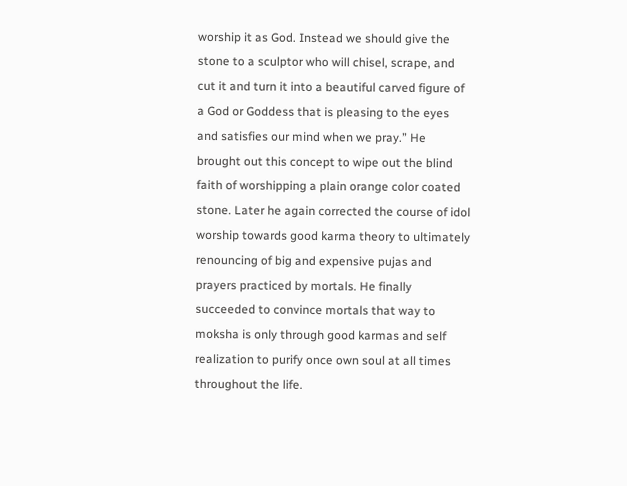worship it as God. Instead we should give the stone to a sculptor who will chisel, scrape, and cut it and turn it into a beautiful carved figure of a God or Goddess that is pleasing to the eyes and satisfies our mind when we pray.” He brought out this concept to wipe out the blind faith of worshipping a plain orange color coated stone. Later he again corrected the course of idol worship towards good karma theory to ultimately renouncing of big and expensive pujas and prayers practiced by mortals. He finally succeeded to convince mortals that way to moksha is only through good karmas and self realization to purify once own soul at all times throughout the life.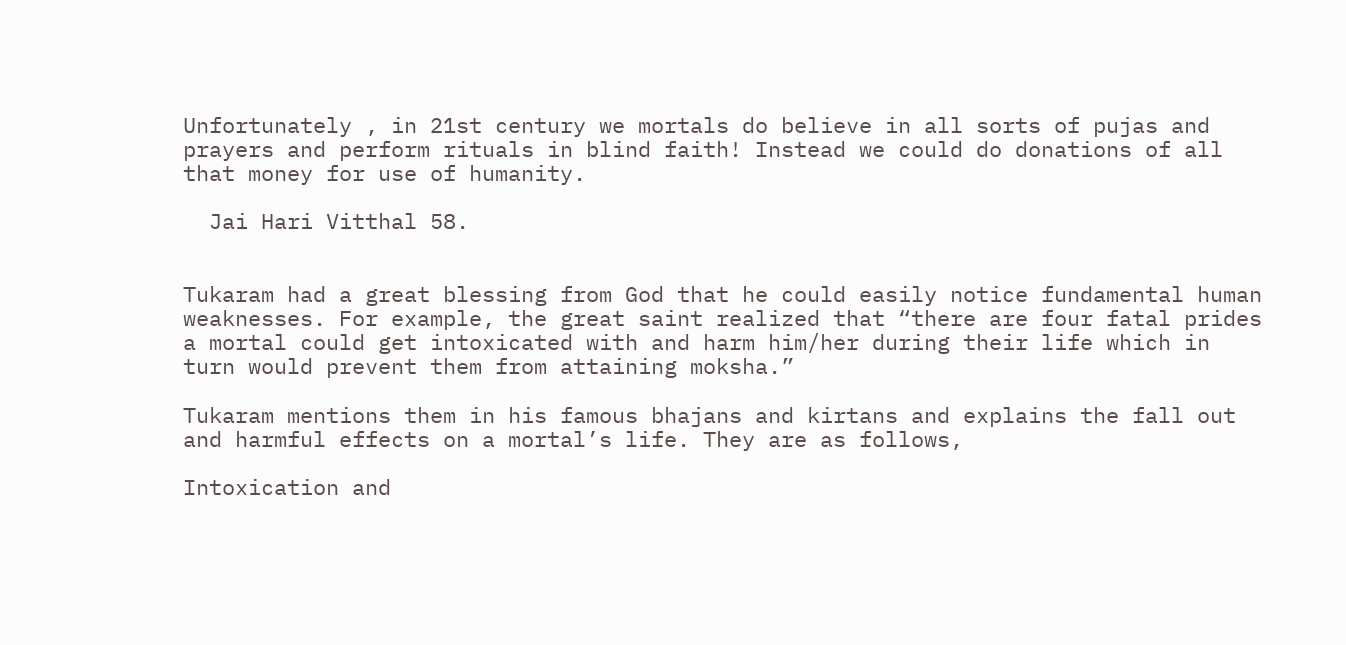Unfortunately , in 21st century we mortals do believe in all sorts of pujas and prayers and perform rituals in blind faith! Instead we could do donations of all that money for use of humanity.

  Jai Hari Vitthal 58.


Tukaram had a great blessing from God that he could easily notice fundamental human weaknesses. For example, the great saint realized that “there are four fatal prides a mortal could get intoxicated with and harm him/her during their life which in turn would prevent them from attaining moksha.”

Tukaram mentions them in his famous bhajans and kirtans and explains the fall out and harmful effects on a mortal’s life. They are as follows,

Intoxication and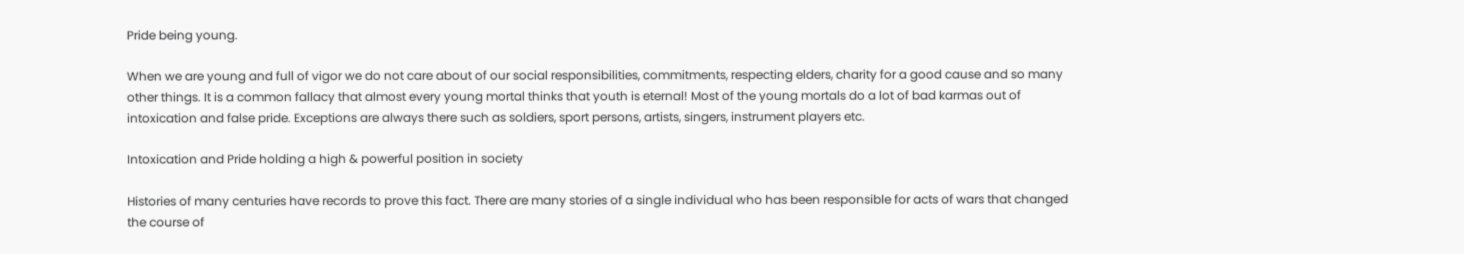Pride being young.

When we are young and full of vigor we do not care about of our social responsibilities, commitments, respecting elders, charity for a good cause and so many other things. It is a common fallacy that almost every young mortal thinks that youth is eternal! Most of the young mortals do a lot of bad karmas out of intoxication and false pride. Exceptions are always there such as soldiers, sport persons, artists, singers, instrument players etc.

Intoxication and Pride holding a high & powerful position in society

Histories of many centuries have records to prove this fact. There are many stories of a single individual who has been responsible for acts of wars that changed the course of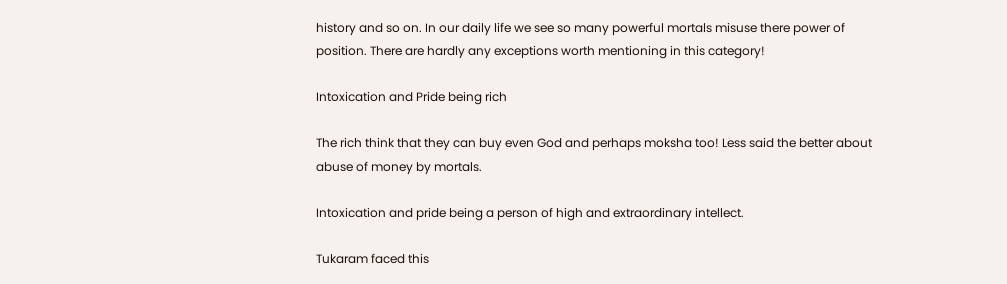history and so on. In our daily life we see so many powerful mortals misuse there power of position. There are hardly any exceptions worth mentioning in this category!

Intoxication and Pride being rich

The rich think that they can buy even God and perhaps moksha too! Less said the better about abuse of money by mortals.

Intoxication and pride being a person of high and extraordinary intellect.

Tukaram faced this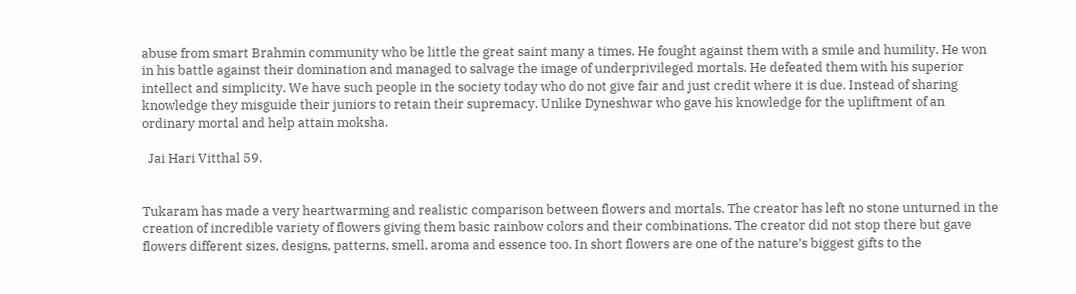abuse from smart Brahmin community who be little the great saint many a times. He fought against them with a smile and humility. He won in his battle against their domination and managed to salvage the image of underprivileged mortals. He defeated them with his superior intellect and simplicity. We have such people in the society today who do not give fair and just credit where it is due. Instead of sharing knowledge they misguide their juniors to retain their supremacy. Unlike Dyneshwar who gave his knowledge for the upliftment of an ordinary mortal and help attain moksha.

  Jai Hari Vitthal 59.


Tukaram has made a very heartwarming and realistic comparison between flowers and mortals. The creator has left no stone unturned in the creation of incredible variety of flowers giving them basic rainbow colors and their combinations. The creator did not stop there but gave flowers different sizes, designs, patterns, smell, aroma and essence too. In short flowers are one of the nature’s biggest gifts to the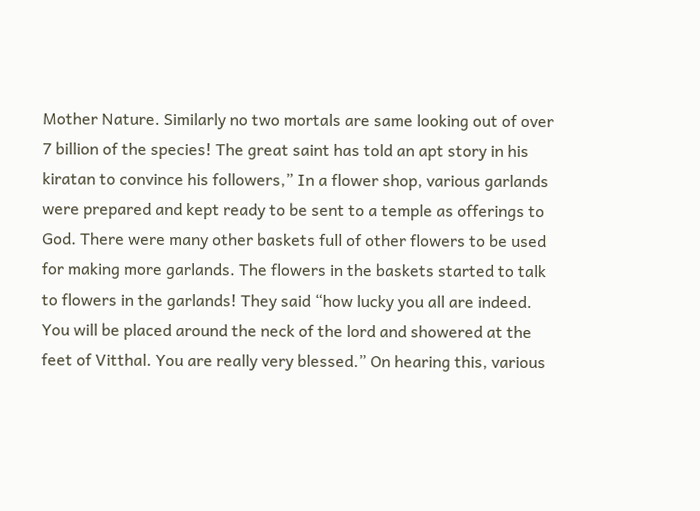Mother Nature. Similarly no two mortals are same looking out of over 7 billion of the species! The great saint has told an apt story in his kiratan to convince his followers,” In a flower shop, various garlands were prepared and kept ready to be sent to a temple as offerings to God. There were many other baskets full of other flowers to be used for making more garlands. The flowers in the baskets started to talk to flowers in the garlands! They said “how lucky you all are indeed. You will be placed around the neck of the lord and showered at the feet of Vitthal. You are really very blessed.” On hearing this, various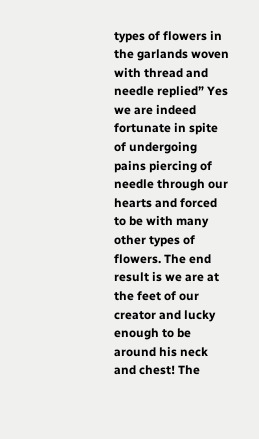types of flowers in the garlands woven with thread and needle replied” Yes we are indeed fortunate in spite of undergoing pains piercing of needle through our hearts and forced to be with many other types of flowers. The end result is we are at the feet of our creator and lucky enough to be around his neck and chest! The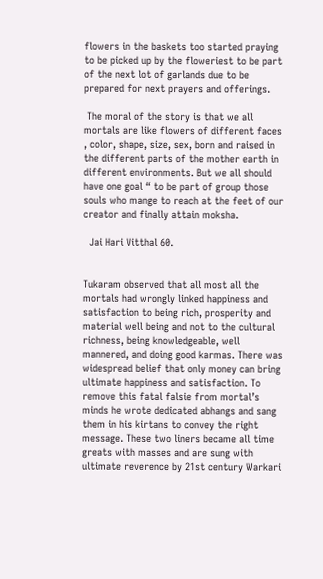flowers in the baskets too started praying to be picked up by the floweriest to be part of the next lot of garlands due to be prepared for next prayers and offerings.

 The moral of the story is that we all mortals are like flowers of different faces , color, shape, size, sex, born and raised in the different parts of the mother earth in different environments. But we all should have one goal “ to be part of group those souls who mange to reach at the feet of our creator and finally attain moksha.

  Jai Hari Vitthal 60.


Tukaram observed that all most all the mortals had wrongly linked happiness and satisfaction to being rich, prosperity and material well being and not to the cultural richness, being knowledgeable, well mannered, and doing good karmas. There was widespread belief that only money can bring ultimate happiness and satisfaction. To remove this fatal falsie from mortal’s minds he wrote dedicated abhangs and sang them in his kirtans to convey the right message. These two liners became all time greats with masses and are sung with ultimate reverence by 21st century Warkari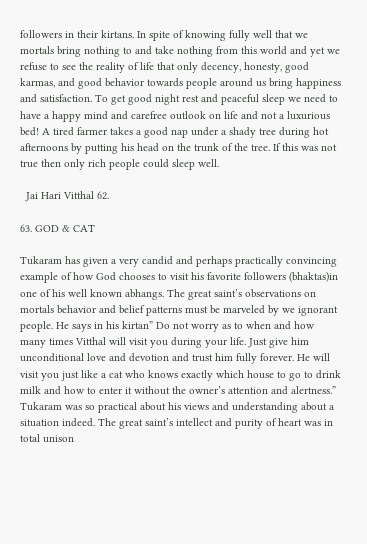followers in their kirtans. In spite of knowing fully well that we mortals bring nothing to and take nothing from this world and yet we refuse to see the reality of life that only decency, honesty, good karmas, and good behavior towards people around us bring happiness and satisfaction. To get good night rest and peaceful sleep we need to have a happy mind and carefree outlook on life and not a luxurious bed! A tired farmer takes a good nap under a shady tree during hot afternoons by putting his head on the trunk of the tree. If this was not true then only rich people could sleep well.

  Jai Hari Vitthal 62.

63. GOD & CAT

Tukaram has given a very candid and perhaps practically convincing example of how God chooses to visit his favorite followers (bhaktas)in one of his well known abhangs. The great saint’s observations on mortals behavior and belief patterns must be marveled by we ignorant people. He says in his kirtan” Do not worry as to when and how many times Vitthal will visit you during your life. Just give him unconditional love and devotion and trust him fully forever. He will visit you just like a cat who knows exactly which house to go to drink milk and how to enter it without the owner’s attention and alertness.” Tukaram was so practical about his views and understanding about a situation indeed. The great saint’s intellect and purity of heart was in total unison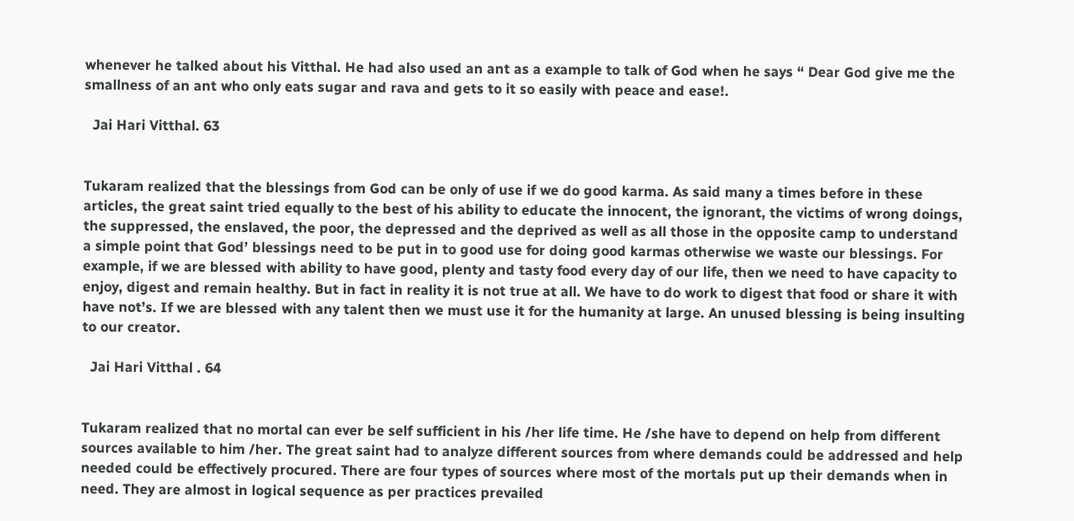whenever he talked about his Vitthal. He had also used an ant as a example to talk of God when he says “ Dear God give me the smallness of an ant who only eats sugar and rava and gets to it so easily with peace and ease!.

  Jai Hari Vitthal. 63


Tukaram realized that the blessings from God can be only of use if we do good karma. As said many a times before in these articles, the great saint tried equally to the best of his ability to educate the innocent, the ignorant, the victims of wrong doings, the suppressed, the enslaved, the poor, the depressed and the deprived as well as all those in the opposite camp to understand a simple point that God’ blessings need to be put in to good use for doing good karmas otherwise we waste our blessings. For example, if we are blessed with ability to have good, plenty and tasty food every day of our life, then we need to have capacity to enjoy, digest and remain healthy. But in fact in reality it is not true at all. We have to do work to digest that food or share it with have not’s. If we are blessed with any talent then we must use it for the humanity at large. An unused blessing is being insulting to our creator.

  Jai Hari Vitthal . 64


Tukaram realized that no mortal can ever be self sufficient in his /her life time. He /she have to depend on help from different sources available to him /her. The great saint had to analyze different sources from where demands could be addressed and help needed could be effectively procured. There are four types of sources where most of the mortals put up their demands when in need. They are almost in logical sequence as per practices prevailed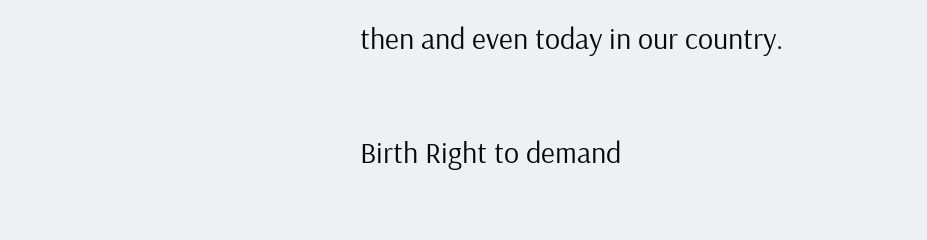then and even today in our country.

Birth Right to demand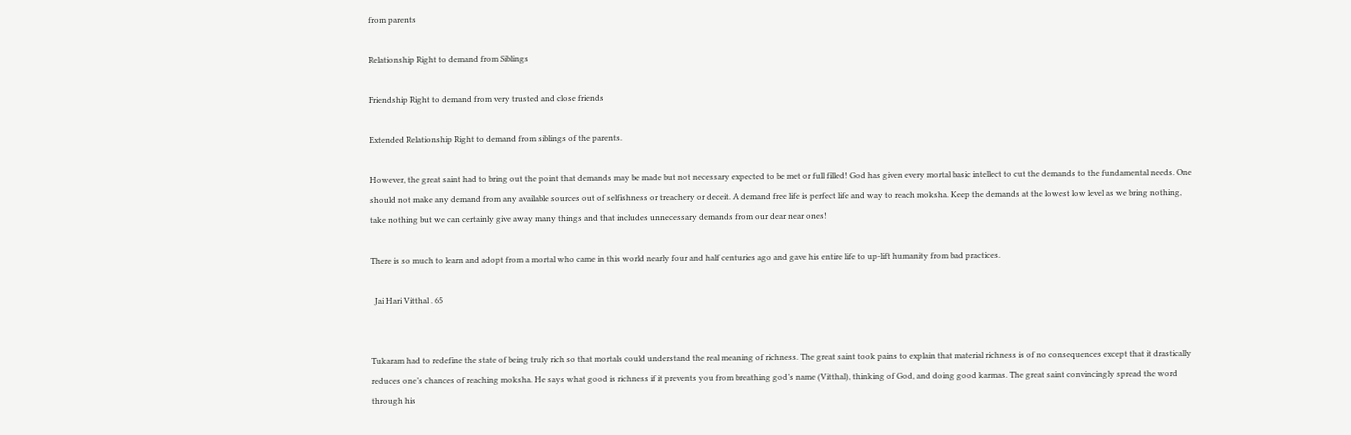from parents

Relationship Right to demand from Siblings

Friendship Right to demand from very trusted and close friends

Extended Relationship Right to demand from siblings of the parents.

However, the great saint had to bring out the point that demands may be made but not necessary expected to be met or full filled! God has given every mortal basic intellect to cut the demands to the fundamental needs. One should not make any demand from any available sources out of selfishness or treachery or deceit. A demand free life is perfect life and way to reach moksha. Keep the demands at the lowest low level as we bring nothing, take nothing but we can certainly give away many things and that includes unnecessary demands from our dear near ones!

There is so much to learn and adopt from a mortal who came in this world nearly four and half centuries ago and gave his entire life to up-lift humanity from bad practices.

  Jai Hari Vitthal . 65


Tukaram had to redefine the state of being truly rich so that mortals could understand the real meaning of richness. The great saint took pains to explain that material richness is of no consequences except that it drastically reduces one’s chances of reaching moksha. He says what good is richness if it prevents you from breathing god’s name (Vitthal), thinking of God, and doing good karmas. The great saint convincingly spread the word through his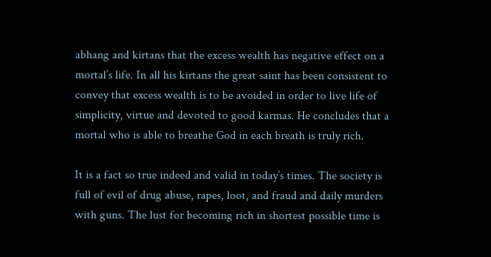abhang and kirtans that the excess wealth has negative effect on a mortal’s life. In all his kirtans the great saint has been consistent to convey that excess wealth is to be avoided in order to live life of simplicity, virtue and devoted to good karmas. He concludes that a mortal who is able to breathe God in each breath is truly rich.

It is a fact so true indeed and valid in today’s times. The society is full of evil of drug abuse, rapes, loot, and fraud and daily murders with guns. The lust for becoming rich in shortest possible time is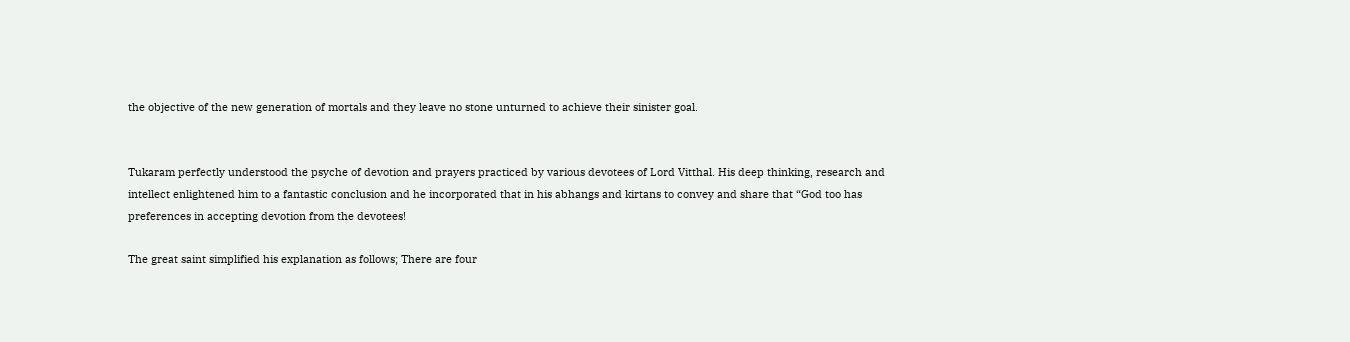the objective of the new generation of mortals and they leave no stone unturned to achieve their sinister goal.


Tukaram perfectly understood the psyche of devotion and prayers practiced by various devotees of Lord Vitthal. His deep thinking, research and intellect enlightened him to a fantastic conclusion and he incorporated that in his abhangs and kirtans to convey and share that “God too has preferences in accepting devotion from the devotees!

The great saint simplified his explanation as follows; There are four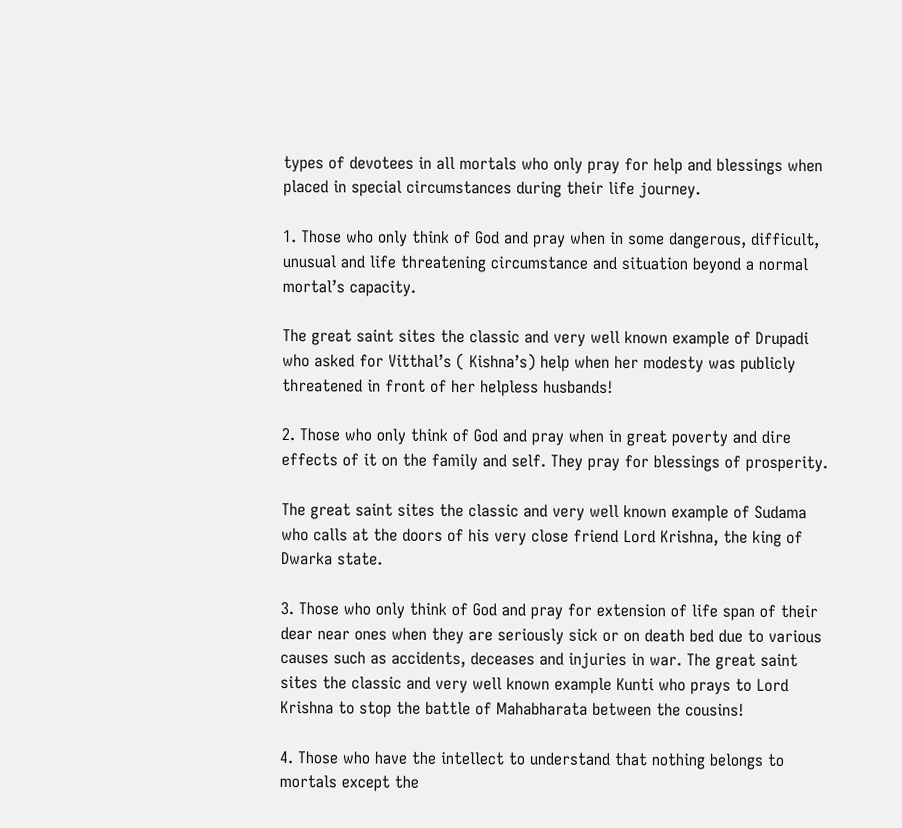types of devotees in all mortals who only pray for help and blessings when placed in special circumstances during their life journey.

1. Those who only think of God and pray when in some dangerous, difficult, unusual and life threatening circumstance and situation beyond a normal mortal’s capacity.

The great saint sites the classic and very well known example of Drupadi who asked for Vitthal’s ( Kishna’s) help when her modesty was publicly threatened in front of her helpless husbands!

2. Those who only think of God and pray when in great poverty and dire effects of it on the family and self. They pray for blessings of prosperity.

The great saint sites the classic and very well known example of Sudama who calls at the doors of his very close friend Lord Krishna, the king of Dwarka state.

3. Those who only think of God and pray for extension of life span of their dear near ones when they are seriously sick or on death bed due to various causes such as accidents, deceases and injuries in war. The great saint sites the classic and very well known example Kunti who prays to Lord Krishna to stop the battle of Mahabharata between the cousins!

4. Those who have the intellect to understand that nothing belongs to mortals except the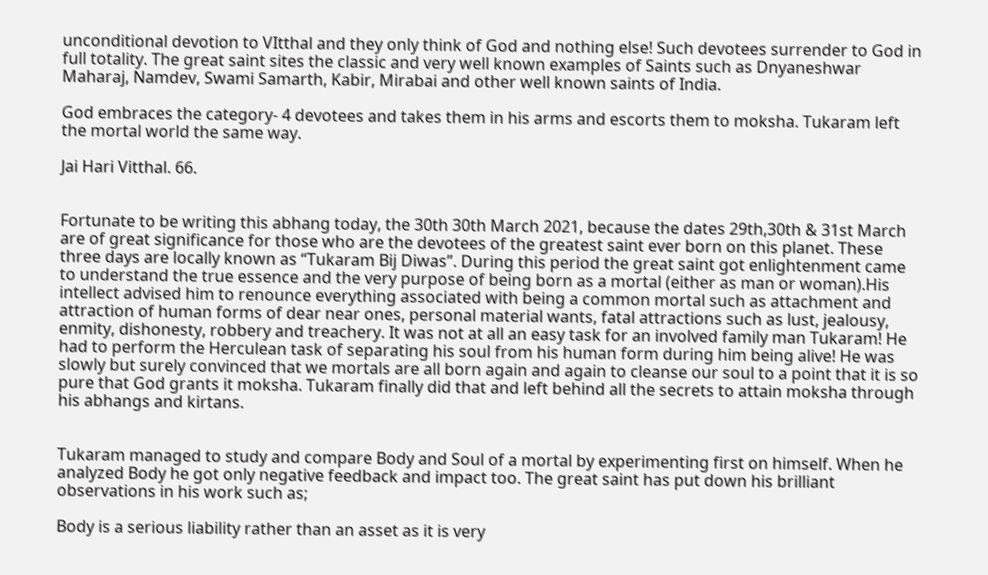unconditional devotion to VItthal and they only think of God and nothing else! Such devotees surrender to God in full totality. The great saint sites the classic and very well known examples of Saints such as Dnyaneshwar Maharaj, Namdev, Swami Samarth, Kabir, Mirabai and other well known saints of India.

God embraces the category- 4 devotees and takes them in his arms and escorts them to moksha. Tukaram left the mortal world the same way.

Jai Hari Vitthal. 66.


Fortunate to be writing this abhang today, the 30th 30th March 2021, because the dates 29th,30th & 31st March are of great significance for those who are the devotees of the greatest saint ever born on this planet. These three days are locally known as “Tukaram Bij Diwas”. During this period the great saint got enlightenment came to understand the true essence and the very purpose of being born as a mortal (either as man or woman).His intellect advised him to renounce everything associated with being a common mortal such as attachment and attraction of human forms of dear near ones, personal material wants, fatal attractions such as lust, jealousy, enmity, dishonesty, robbery and treachery. It was not at all an easy task for an involved family man Tukaram! He had to perform the Herculean task of separating his soul from his human form during him being alive! He was slowly but surely convinced that we mortals are all born again and again to cleanse our soul to a point that it is so pure that God grants it moksha. Tukaram finally did that and left behind all the secrets to attain moksha through his abhangs and kirtans.


Tukaram managed to study and compare Body and Soul of a mortal by experimenting first on himself. When he analyzed Body he got only negative feedback and impact too. The great saint has put down his brilliant observations in his work such as;

Body is a serious liability rather than an asset as it is very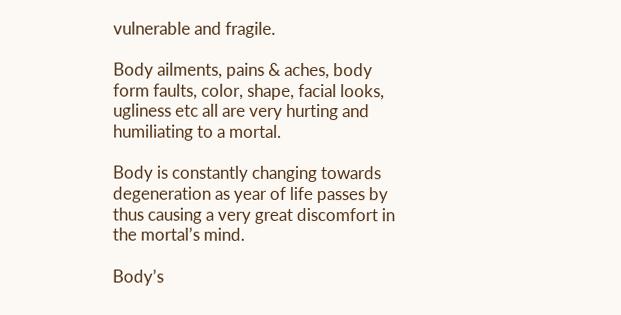vulnerable and fragile.

Body ailments, pains & aches, body form faults, color, shape, facial looks, ugliness etc all are very hurting and humiliating to a mortal.

Body is constantly changing towards degeneration as year of life passes by thus causing a very great discomfort in the mortal’s mind.

Body’s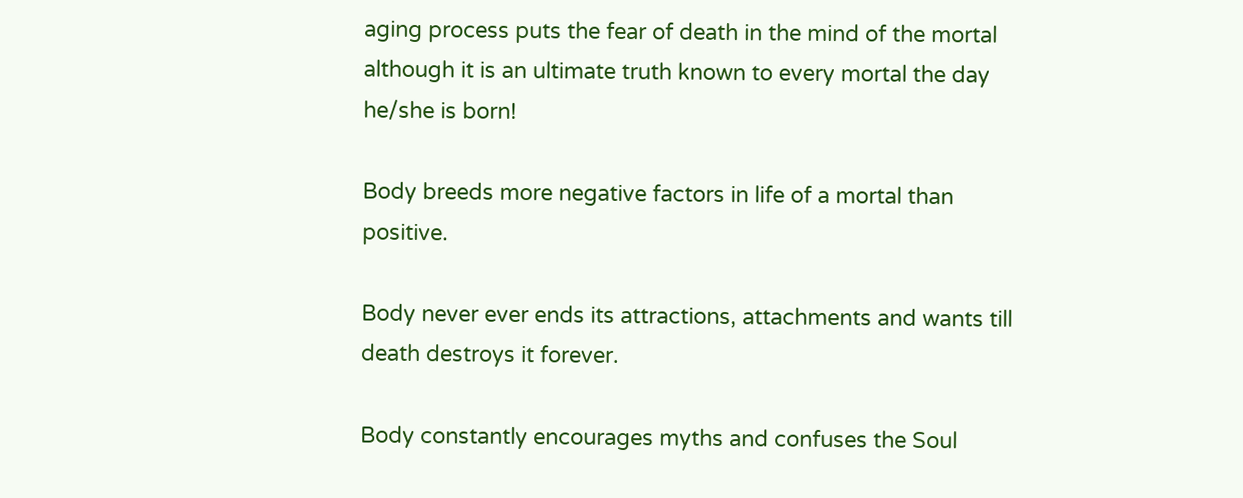aging process puts the fear of death in the mind of the mortal although it is an ultimate truth known to every mortal the day he/she is born!

Body breeds more negative factors in life of a mortal than positive.

Body never ever ends its attractions, attachments and wants till death destroys it forever.

Body constantly encourages myths and confuses the Soul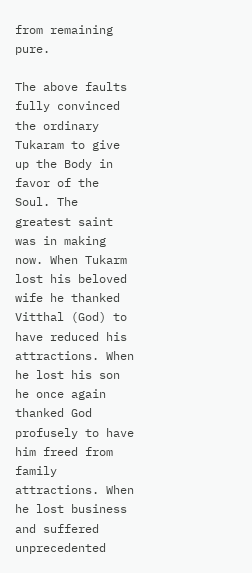from remaining pure.

The above faults fully convinced the ordinary Tukaram to give up the Body in favor of the Soul. The greatest saint was in making now. When Tukarm lost his beloved wife he thanked Vitthal (God) to have reduced his attractions. When he lost his son he once again thanked God profusely to have him freed from family attractions. When he lost business and suffered unprecedented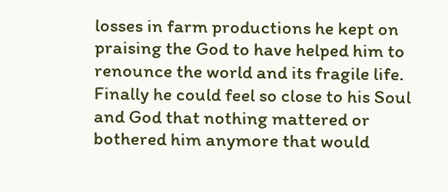losses in farm productions he kept on praising the God to have helped him to renounce the world and its fragile life. Finally he could feel so close to his Soul and God that nothing mattered or bothered him anymore that would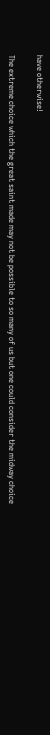have otherwise!

The extreme choice which the great saint made may not be possible to so many of us but one could consider the midway choice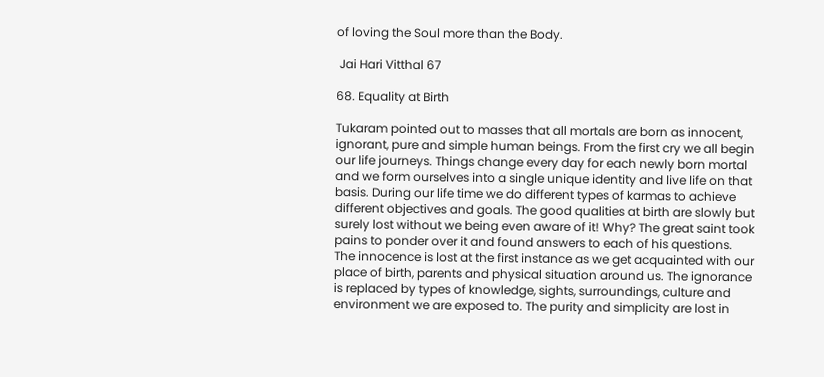of loving the Soul more than the Body.

 Jai Hari Vitthal 67

68. Equality at Birth

Tukaram pointed out to masses that all mortals are born as innocent, ignorant, pure and simple human beings. From the first cry we all begin our life journeys. Things change every day for each newly born mortal and we form ourselves into a single unique identity and live life on that basis. During our life time we do different types of karmas to achieve different objectives and goals. The good qualities at birth are slowly but surely lost without we being even aware of it! Why? The great saint took pains to ponder over it and found answers to each of his questions. The innocence is lost at the first instance as we get acquainted with our place of birth, parents and physical situation around us. The ignorance is replaced by types of knowledge, sights, surroundings, culture and environment we are exposed to. The purity and simplicity are lost in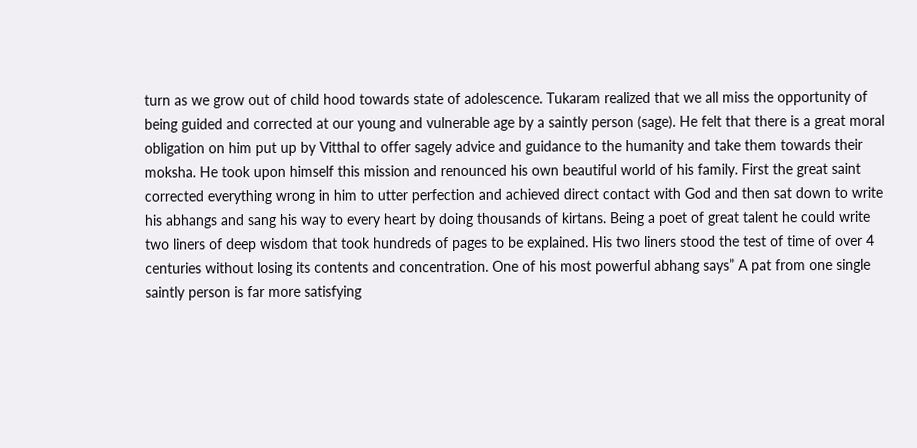turn as we grow out of child hood towards state of adolescence. Tukaram realized that we all miss the opportunity of being guided and corrected at our young and vulnerable age by a saintly person (sage). He felt that there is a great moral obligation on him put up by Vitthal to offer sagely advice and guidance to the humanity and take them towards their moksha. He took upon himself this mission and renounced his own beautiful world of his family. First the great saint corrected everything wrong in him to utter perfection and achieved direct contact with God and then sat down to write his abhangs and sang his way to every heart by doing thousands of kirtans. Being a poet of great talent he could write two liners of deep wisdom that took hundreds of pages to be explained. His two liners stood the test of time of over 4 centuries without losing its contents and concentration. One of his most powerful abhang says” A pat from one single saintly person is far more satisfying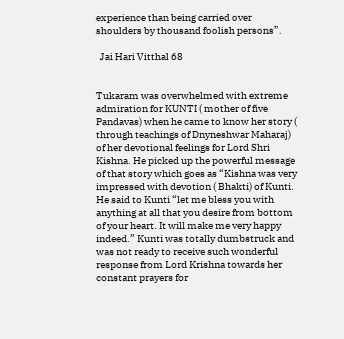experience than being carried over shoulders by thousand foolish persons”.

  Jai Hari Vitthal 68


Tukaram was overwhelmed with extreme admiration for KUNTI ( mother of five Pandavas) when he came to know her story ( through teachings of Dnyneshwar Maharaj) of her devotional feelings for Lord Shri Kishna. He picked up the powerful message of that story which goes as “Kishna was very impressed with devotion ( Bhakti) of Kunti. He said to Kunti “let me bless you with anything at all that you desire from bottom of your heart. It will make me very happy indeed.” Kunti was totally dumbstruck and was not ready to receive such wonderful response from Lord Krishna towards her constant prayers for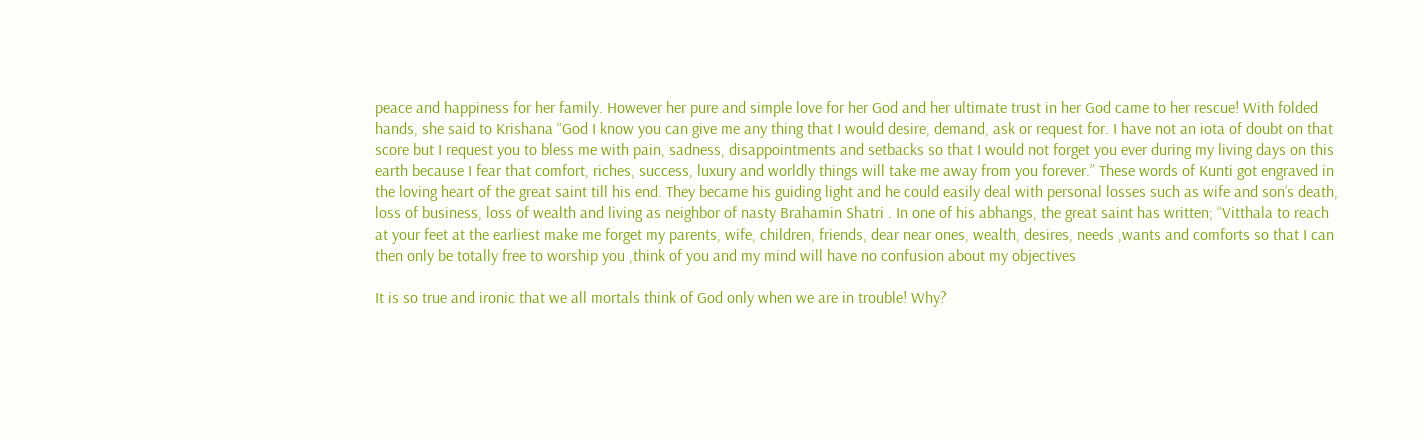peace and happiness for her family. However her pure and simple love for her God and her ultimate trust in her God came to her rescue! With folded hands, she said to Krishana “God I know you can give me any thing that I would desire, demand, ask or request for. I have not an iota of doubt on that score but I request you to bless me with pain, sadness, disappointments and setbacks so that I would not forget you ever during my living days on this earth because I fear that comfort, riches, success, luxury and worldly things will take me away from you forever.” These words of Kunti got engraved in the loving heart of the great saint till his end. They became his guiding light and he could easily deal with personal losses such as wife and son’s death, loss of business, loss of wealth and living as neighbor of nasty Brahamin Shatri . In one of his abhangs, the great saint has written; “Vitthala to reach at your feet at the earliest make me forget my parents, wife, children, friends, dear near ones, wealth, desires, needs ,wants and comforts so that I can then only be totally free to worship you ,think of you and my mind will have no confusion about my objectives

It is so true and ironic that we all mortals think of God only when we are in trouble! Why?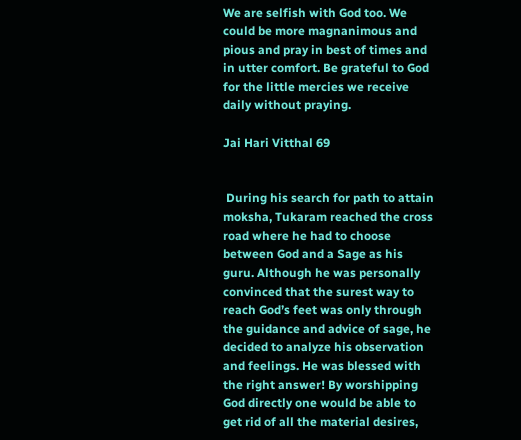We are selfish with God too. We could be more magnanimous and pious and pray in best of times and in utter comfort. Be grateful to God for the little mercies we receive daily without praying.

Jai Hari Vitthal 69


 During his search for path to attain moksha, Tukaram reached the cross road where he had to choose between God and a Sage as his guru. Although he was personally convinced that the surest way to reach God’s feet was only through the guidance and advice of sage, he decided to analyze his observation and feelings. He was blessed with the right answer! By worshipping God directly one would be able to get rid of all the material desires,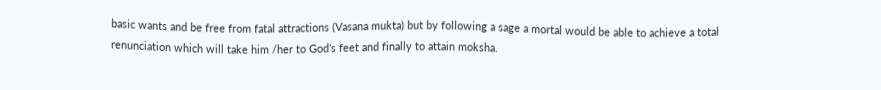basic wants and be free from fatal attractions (Vasana mukta) but by following a sage a mortal would be able to achieve a total renunciation which will take him /her to God’s feet and finally to attain moksha.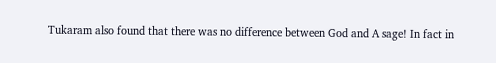Tukaram also found that there was no difference between God and A sage! In fact in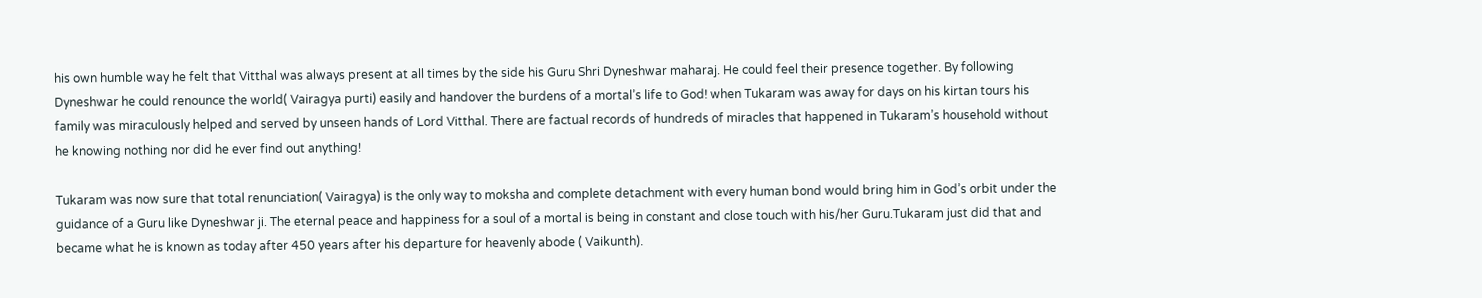his own humble way he felt that Vitthal was always present at all times by the side his Guru Shri Dyneshwar maharaj. He could feel their presence together. By following Dyneshwar he could renounce the world( Vairagya purti) easily and handover the burdens of a mortal’s life to God! when Tukaram was away for days on his kirtan tours his family was miraculously helped and served by unseen hands of Lord Vitthal. There are factual records of hundreds of miracles that happened in Tukaram’s household without he knowing nothing nor did he ever find out anything!

Tukaram was now sure that total renunciation( Vairagya) is the only way to moksha and complete detachment with every human bond would bring him in God’s orbit under the guidance of a Guru like Dyneshwar ji. The eternal peace and happiness for a soul of a mortal is being in constant and close touch with his/her Guru.Tukaram just did that and became what he is known as today after 450 years after his departure for heavenly abode ( Vaikunth).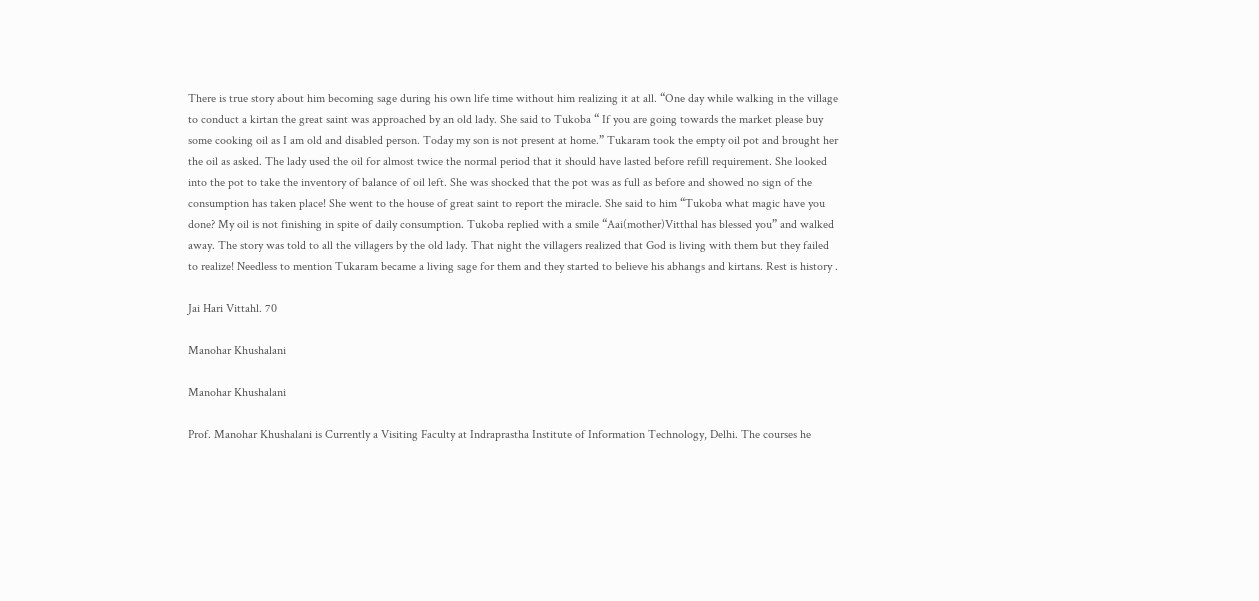There is true story about him becoming sage during his own life time without him realizing it at all. “One day while walking in the village to conduct a kirtan the great saint was approached by an old lady. She said to Tukoba “ If you are going towards the market please buy some cooking oil as I am old and disabled person. Today my son is not present at home.” Tukaram took the empty oil pot and brought her the oil as asked. The lady used the oil for almost twice the normal period that it should have lasted before refill requirement. She looked into the pot to take the inventory of balance of oil left. She was shocked that the pot was as full as before and showed no sign of the consumption has taken place! She went to the house of great saint to report the miracle. She said to him “Tukoba what magic have you done? My oil is not finishing in spite of daily consumption. Tukoba replied with a smile “Aai(mother)Vitthal has blessed you” and walked away. The story was told to all the villagers by the old lady. That night the villagers realized that God is living with them but they failed to realize! Needless to mention Tukaram became a living sage for them and they started to believe his abhangs and kirtans. Rest is history .

Jai Hari Vittahl. 70

Manohar Khushalani

Manohar Khushalani

Prof. Manohar Khushalani is Currently a Visiting Faculty at Indraprastha Institute of Information Technology, Delhi. The courses he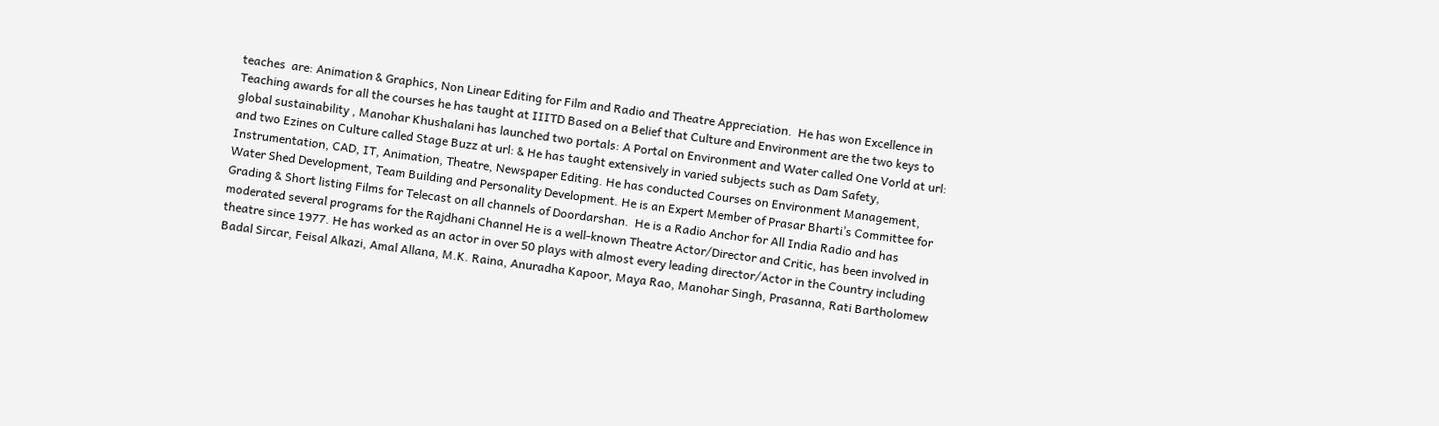teaches  are: Animation & Graphics, Non Linear Editing for Film and Radio and Theatre Appreciation.  He has won Excellence in Teaching awards for all the courses he has taught at IIITD Based on a Belief that Culture and Environment are the two keys to global sustainability , Manohar Khushalani has launched two portals: A Portal on Environment and Water called One Vorld at url: and two Ezines on Culture called Stage Buzz at url: & He has taught extensively in varied subjects such as Dam Safety, Instrumentation, CAD, IT, Animation, Theatre, Newspaper Editing. He has conducted Courses on Environment Management, Water Shed Development, Team Building and Personality Development. He is an Expert Member of Prasar Bharti’s Committee for Grading & Short listing Films for Telecast on all channels of Doordarshan.  He is a Radio Anchor for All India Radio and has moderated several programs for the Rajdhani Channel He is a well-known Theatre Actor/Director and Critic, has been involved in theatre since 1977. He has worked as an actor in over 50 plays with almost every leading director/Actor in the Country including Badal Sircar, Feisal Alkazi, Amal Allana, M.K. Raina, Anuradha Kapoor, Maya Rao, Manohar Singh, Prasanna, Rati Bartholomew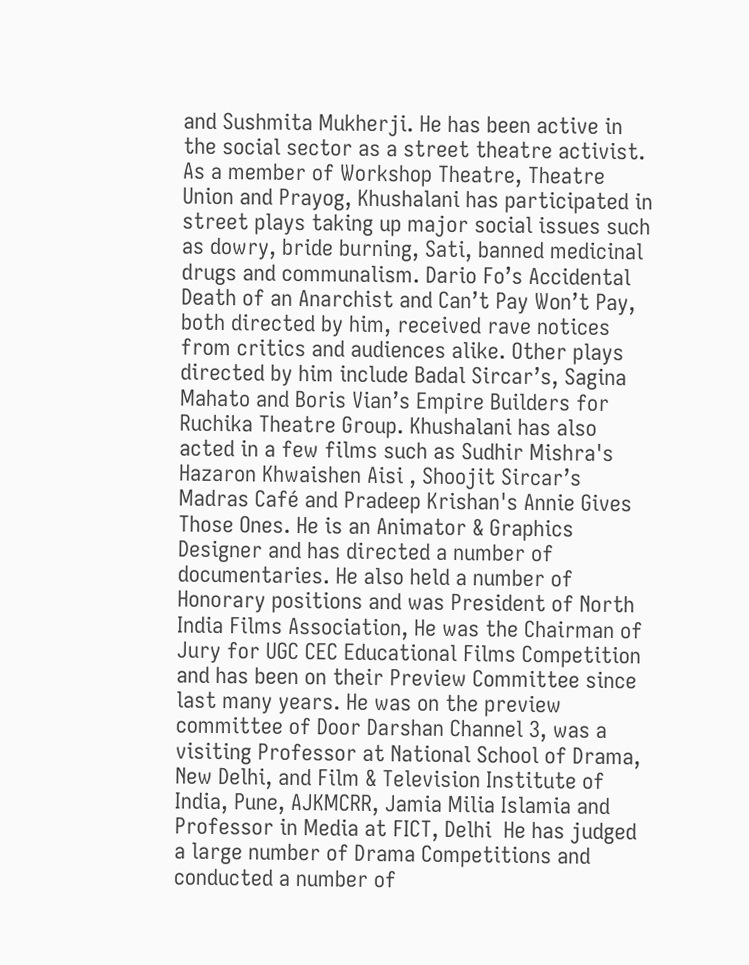and Sushmita Mukherji. He has been active in the social sector as a street theatre activist. As a member of Workshop Theatre, Theatre Union and Prayog, Khushalani has participated in street plays taking up major social issues such as dowry, bride burning, Sati, banned medicinal drugs and communalism. Dario Fo’s Accidental Death of an Anarchist and Can’t Pay Won’t Pay, both directed by him, received rave notices from critics and audiences alike. Other plays directed by him include Badal Sircar’s, Sagina Mahato and Boris Vian’s Empire Builders for Ruchika Theatre Group. Khushalani has also acted in a few films such as Sudhir Mishra's Hazaron Khwaishen Aisi , Shoojit Sircar’s Madras Café and Pradeep Krishan's Annie Gives Those Ones. He is an Animator & Graphics Designer and has directed a number of documentaries. He also held a number of Honorary positions and was President of North India Films Association, He was the Chairman of  Jury for UGC CEC Educational Films Competition and has been on their Preview Committee since last many years. He was on the preview committee of Door Darshan Channel 3, was a visiting Professor at National School of Drama, New Delhi, and Film & Television Institute of India, Pune, AJKMCRR, Jamia Milia Islamia and Professor in Media at FICT, Delhi  He has judged a large number of Drama Competitions and conducted a number of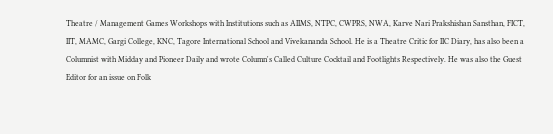Theatre / Management Games Workshops with Institutions such as AIIMS, NTPC, CWPRS, NWA, Karve Nari Prakshishan Sansthan, FICT, IIT, MAMC, Gargi College, KNC, Tagore International School and Vivekananda School. He is a Theatre Critic for IIC Diary, has also been a Columnist with Midday and Pioneer Daily and wrote Column's Called Culture Cocktail and Footlights Respectively. He was also the Guest Editor for an issue on Folk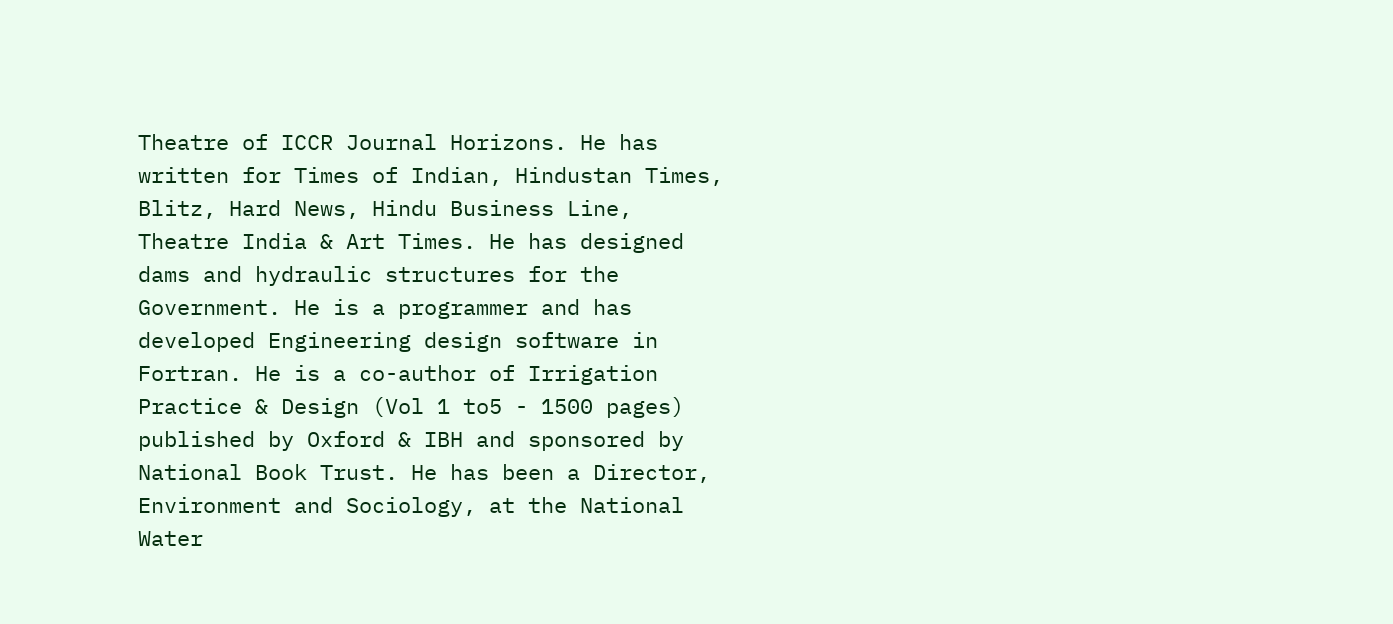Theatre of ICCR Journal Horizons. He has written for Times of Indian, Hindustan Times, Blitz, Hard News, Hindu Business Line, Theatre India & Art Times. He has designed dams and hydraulic structures for the Government. He is a programmer and has developed Engineering design software in Fortran. He is a co-author of Irrigation Practice & Design (Vol 1 to5 - 1500 pages) published by Oxford & IBH and sponsored by National Book Trust. He has been a Director, Environment and Sociology, at the National Water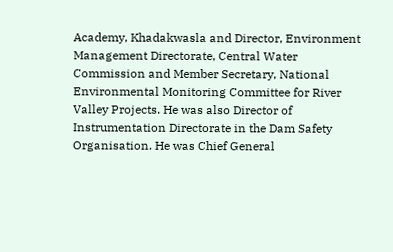Academy, Khadakwasla and Director, Environment Management Directorate, Central Water Commission and Member Secretary, National Environmental Monitoring Committee for River Valley Projects. He was also Director of Instrumentation Directorate in the Dam Safety Organisation. He was Chief General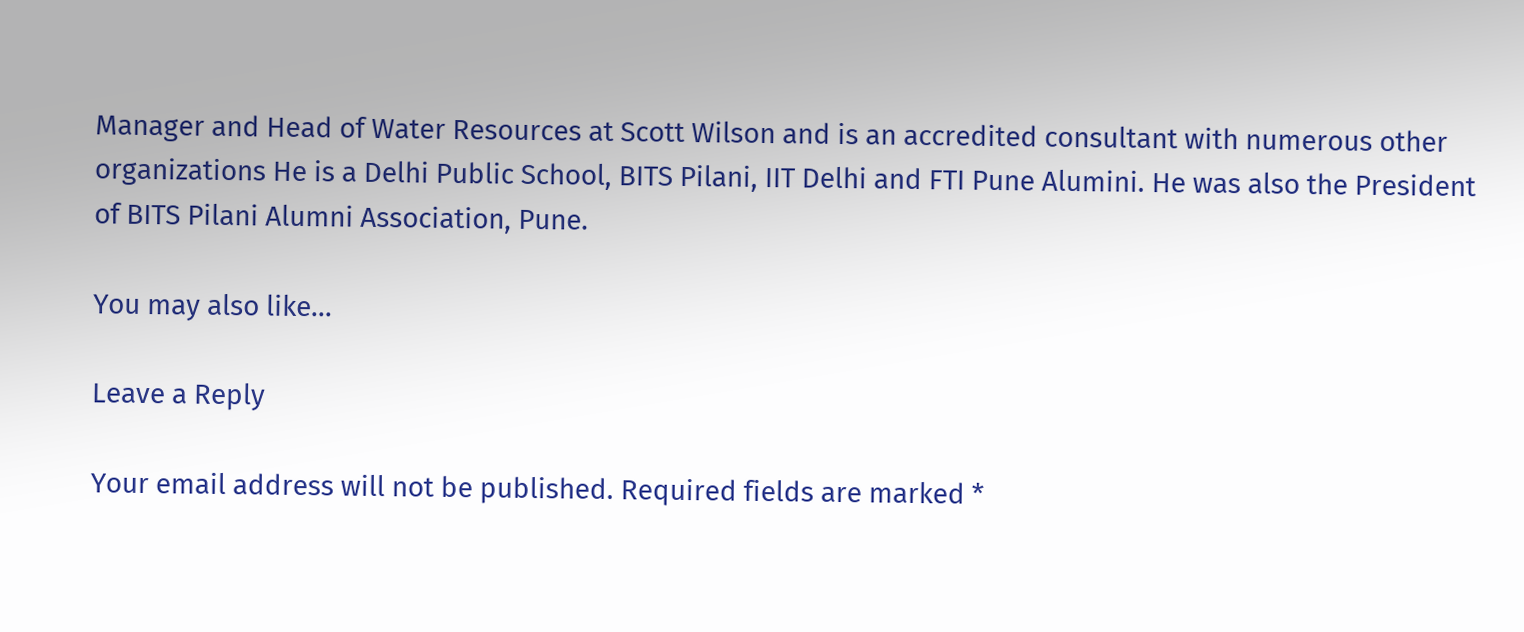Manager and Head of Water Resources at Scott Wilson and is an accredited consultant with numerous other organizations He is a Delhi Public School, BITS Pilani, IIT Delhi and FTI Pune Alumini. He was also the President of BITS Pilani Alumni Association, Pune.

You may also like...

Leave a Reply

Your email address will not be published. Required fields are marked *